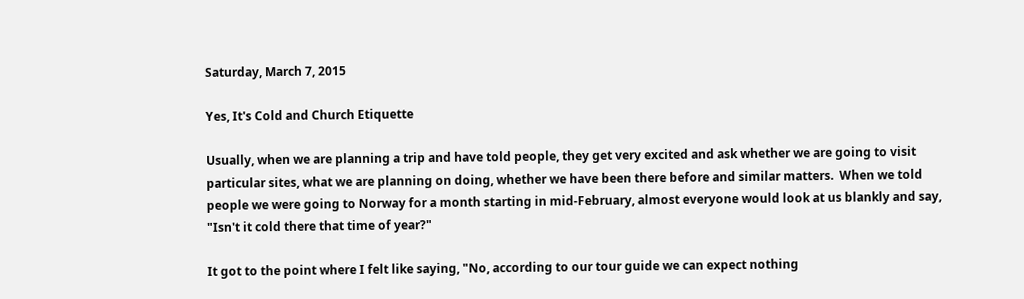Saturday, March 7, 2015

Yes, It's Cold and Church Etiquette

Usually, when we are planning a trip and have told people, they get very excited and ask whether we are going to visit particular sites, what we are planning on doing, whether we have been there before and similar matters.  When we told people we were going to Norway for a month starting in mid-February, almost everyone would look at us blankly and say, "Isn't it cold there that time of year?"

It got to the point where I felt like saying, "No, according to our tour guide we can expect nothing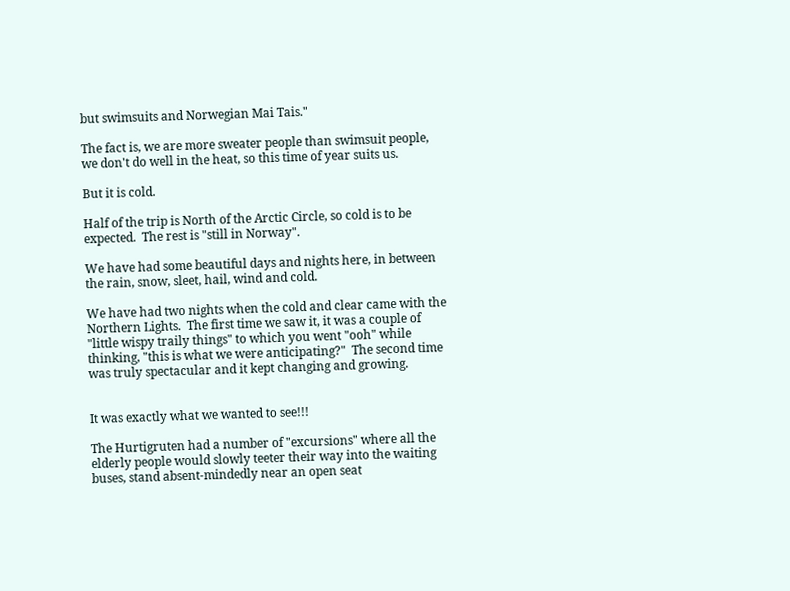but swimsuits and Norwegian Mai Tais."

The fact is, we are more sweater people than swimsuit people, we don't do well in the heat, so this time of year suits us.

But it is cold.

Half of the trip is North of the Arctic Circle, so cold is to be expected.  The rest is "still in Norway".

We have had some beautiful days and nights here, in between the rain, snow, sleet, hail, wind and cold.

We have had two nights when the cold and clear came with the Northern Lights.  The first time we saw it, it was a couple of "little wispy traily things" to which you went "ooh" while thinking, "this is what we were anticipating?"  The second time was truly spectacular and it kept changing and growing.


It was exactly what we wanted to see!!!

The Hurtigruten had a number of "excursions" where all the elderly people would slowly teeter their way into the waiting buses, stand absent-mindedly near an open seat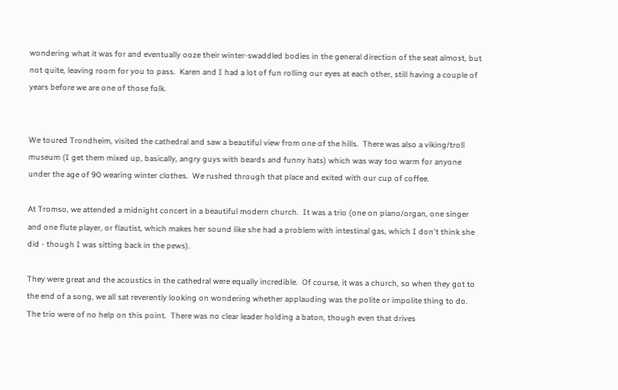wondering what it was for and eventually ooze their winter-swaddled bodies in the general direction of the seat almost, but not quite, leaving room for you to pass.  Karen and I had a lot of fun rolling our eyes at each other, still having a couple of years before we are one of those folk.


We toured Trondheim, visited the cathedral and saw a beautiful view from one of the hills.  There was also a viking/troll museum (I get them mixed up, basically, angry guys with beards and funny hats) which was way too warm for anyone under the age of 90 wearing winter clothes.  We rushed through that place and exited with our cup of coffee.

At Tromso, we attended a midnight concert in a beautiful modern church.  It was a trio (one on piano/organ, one singer and one flute player, or flautist, which makes her sound like she had a problem with intestinal gas, which I don't think she did - though I was sitting back in the pews).

They were great and the acoustics in the cathedral were equally incredible.  Of course, it was a church, so when they got to the end of a song, we all sat reverently looking on wondering whether applauding was the polite or impolite thing to do.  The trio were of no help on this point.  There was no clear leader holding a baton, though even that drives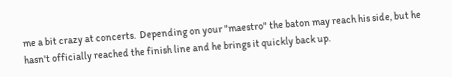me a bit crazy at concerts.  Depending on your "maestro" the baton may reach his side, but he hasn't officially reached the finish line and he brings it quickly back up.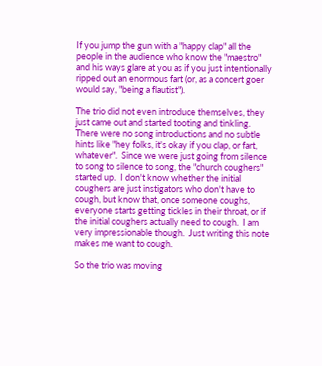If you jump the gun with a "happy clap" all the people in the audience who know the "maestro" and his ways glare at you as if you just intentionally ripped out an enormous fart (or, as a concert goer would say, "being a flautist").

The trio did not even introduce themselves, they just came out and started tooting and tinkling. There were no song introductions and no subtle hints like "hey folks, it's okay if you clap, or fart, whatever".  Since we were just going from silence to song to silence to song, the "church coughers" started up.  I don't know whether the initial coughers are just instigators who don't have to cough, but know that, once someone coughs, everyone starts getting tickles in their throat, or if the initial coughers actually need to cough.  I am very impressionable though.  Just writing this note makes me want to cough.

So the trio was moving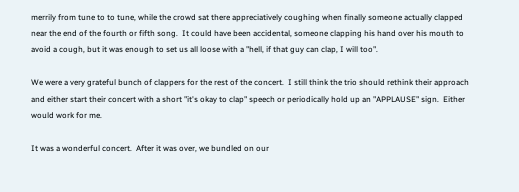merrily from tune to to tune, while the crowd sat there appreciatively coughing when finally someone actually clapped near the end of the fourth or fifth song.  It could have been accidental, someone clapping his hand over his mouth to avoid a cough, but it was enough to set us all loose with a "hell, if that guy can clap, I will too".

We were a very grateful bunch of clappers for the rest of the concert.  I still think the trio should rethink their approach and either start their concert with a short "it's okay to clap" speech or periodically hold up an "APPLAUSE" sign.  Either would work for me.

It was a wonderful concert.  After it was over, we bundled on our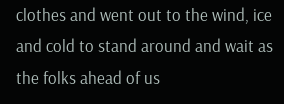clothes and went out to the wind, ice and cold to stand around and wait as the folks ahead of us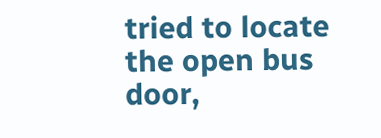tried to locate the open bus door,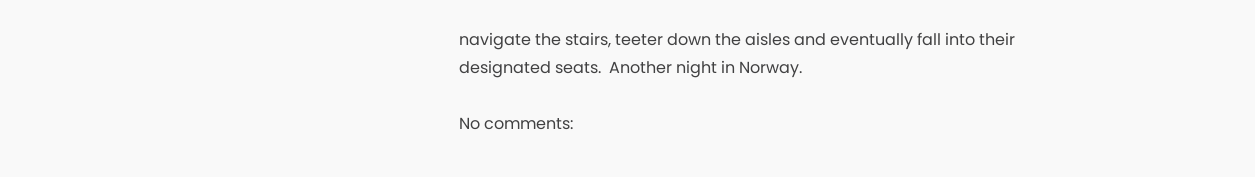navigate the stairs, teeter down the aisles and eventually fall into their designated seats.  Another night in Norway.

No comments: